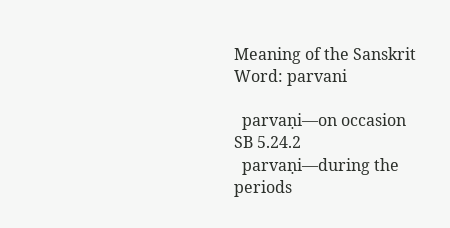Meaning of the Sanskrit Word: parvani

  parvaṇi—on occasion    SB 5.24.2
  parvaṇi—during the periods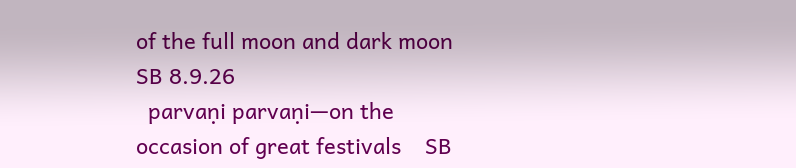of the full moon and dark moon    SB 8.9.26
  parvaṇi parvaṇi—on the occasion of great festivals    SB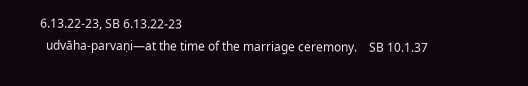6.13.22-23, SB 6.13.22-23
  udvāha-parvaṇi—at the time of the marriage ceremony.    SB 10.1.37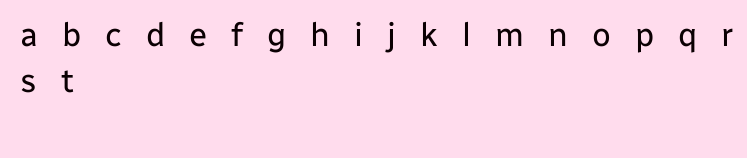a   b   c   d   e   f   g   h   i   j   k   l   m   n   o   p   q   r   s   t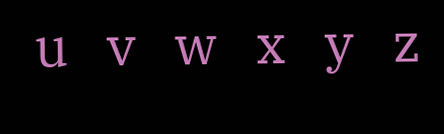u   v   w   x   y   z